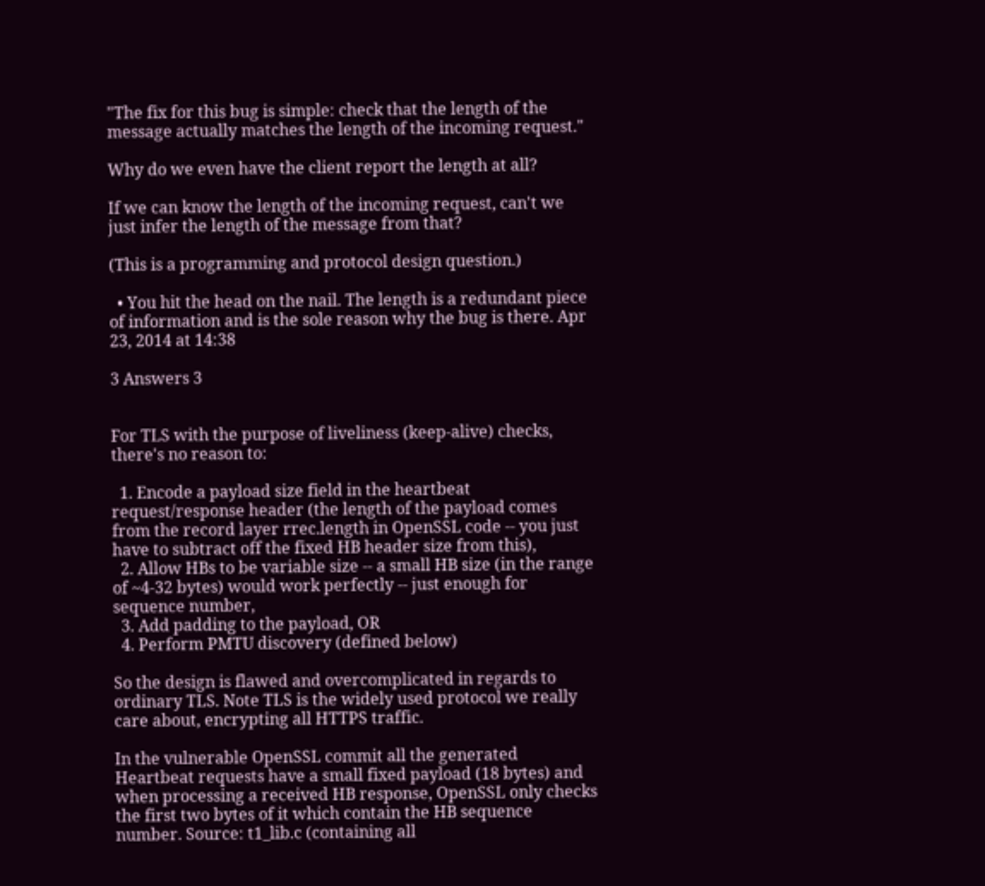"The fix for this bug is simple: check that the length of the message actually matches the length of the incoming request."

Why do we even have the client report the length at all?

If we can know the length of the incoming request, can't we just infer the length of the message from that?

(This is a programming and protocol design question.)

  • You hit the head on the nail. The length is a redundant piece of information and is the sole reason why the bug is there. Apr 23, 2014 at 14:38

3 Answers 3


For TLS with the purpose of liveliness (keep-alive) checks, there's no reason to:

  1. Encode a payload size field in the heartbeat request/response header (the length of the payload comes from the record layer rrec.length in OpenSSL code -- you just have to subtract off the fixed HB header size from this),
  2. Allow HBs to be variable size -- a small HB size (in the range of ~4-32 bytes) would work perfectly -- just enough for sequence number,
  3. Add padding to the payload, OR
  4. Perform PMTU discovery (defined below)

So the design is flawed and overcomplicated in regards to ordinary TLS. Note TLS is the widely used protocol we really care about, encrypting all HTTPS traffic.

In the vulnerable OpenSSL commit all the generated Heartbeat requests have a small fixed payload (18 bytes) and when processing a received HB response, OpenSSL only checks the first two bytes of it which contain the HB sequence number. Source: t1_lib.c (containing all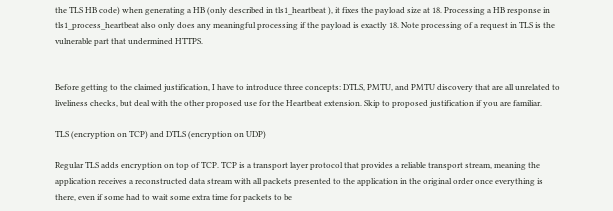the TLS HB code) when generating a HB (only described in tls1_heartbeat ), it fixes the payload size at 18. Processing a HB response in tls1_process_heartbeat also only does any meaningful processing if the payload is exactly 18. Note processing of a request in TLS is the vulnerable part that undermined HTTPS.


Before getting to the claimed justification, I have to introduce three concepts: DTLS, PMTU, and PMTU discovery that are all unrelated to liveliness checks, but deal with the other proposed use for the Heartbeat extension. Skip to proposed justification if you are familiar.

TLS (encryption on TCP) and DTLS (encryption on UDP)

Regular TLS adds encryption on top of TCP. TCP is a transport layer protocol that provides a reliable transport stream, meaning the application receives a reconstructed data stream with all packets presented to the application in the original order once everything is there, even if some had to wait some extra time for packets to be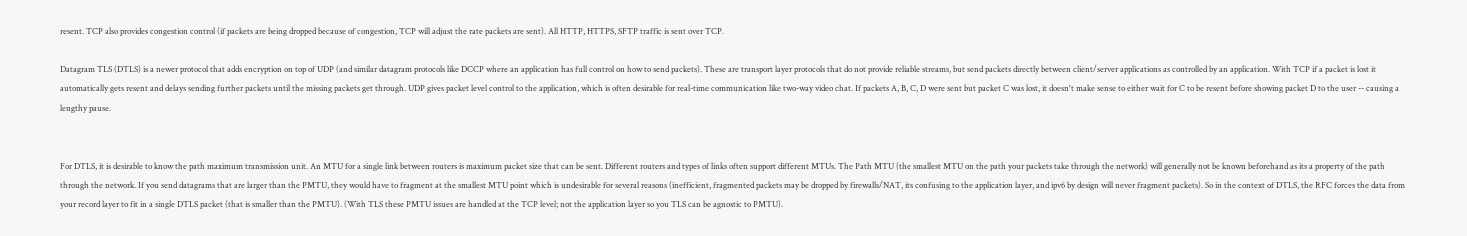resent. TCP also provides congestion control (if packets are being dropped because of congestion, TCP will adjust the rate packets are sent). All HTTP, HTTPS, SFTP traffic is sent over TCP.

Datagram TLS (DTLS) is a newer protocol that adds encryption on top of UDP (and similar datagram protocols like DCCP where an application has full control on how to send packets). These are transport layer protocols that do not provide reliable streams, but send packets directly between client/server applications as controlled by an application. With TCP if a packet is lost it automatically gets resent and delays sending further packets until the missing packets get through. UDP gives packet level control to the application, which is often desirable for real-time communication like two-way video chat. If packets A, B, C, D were sent but packet C was lost, it doesn't make sense to either wait for C to be resent before showing packet D to the user -- causing a lengthy pause.


For DTLS, it is desirable to know the path maximum transmission unit. An MTU for a single link between routers is maximum packet size that can be sent. Different routers and types of links often support different MTUs. The Path MTU (the smallest MTU on the path your packets take through the network) will generally not be known beforehand as its a property of the path through the network. If you send datagrams that are larger than the PMTU, they would have to fragment at the smallest MTU point which is undesirable for several reasons (inefficient, fragmented packets may be dropped by firewalls/NAT, its confusing to the application layer, and ipv6 by design will never fragment packets). So in the context of DTLS, the RFC forces the data from your record layer to fit in a single DTLS packet (that is smaller than the PMTU). (With TLS these PMTU issues are handled at the TCP level; not the application layer so you TLS can be agnostic to PMTU).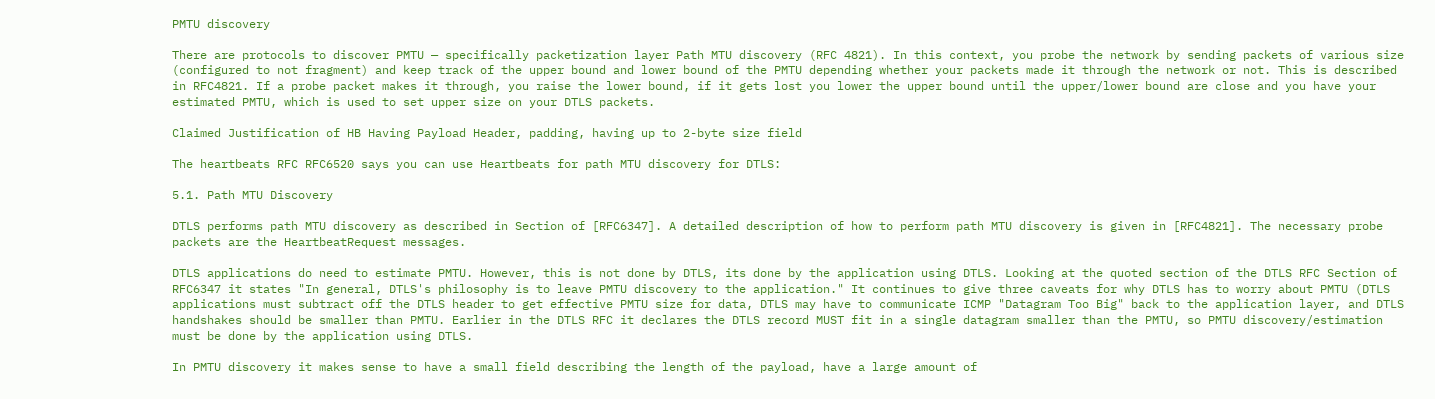PMTU discovery

There are protocols to discover PMTU — specifically packetization layer Path MTU discovery (RFC 4821). In this context, you probe the network by sending packets of various size (configured to not fragment) and keep track of the upper bound and lower bound of the PMTU depending whether your packets made it through the network or not. This is described in RFC4821. If a probe packet makes it through, you raise the lower bound, if it gets lost you lower the upper bound until the upper/lower bound are close and you have your estimated PMTU, which is used to set upper size on your DTLS packets.

Claimed Justification of HB Having Payload Header, padding, having up to 2-byte size field

The heartbeats RFC RFC6520 says you can use Heartbeats for path MTU discovery for DTLS:

5.1. Path MTU Discovery

DTLS performs path MTU discovery as described in Section of [RFC6347]. A detailed description of how to perform path MTU discovery is given in [RFC4821]. The necessary probe packets are the HeartbeatRequest messages.

DTLS applications do need to estimate PMTU. However, this is not done by DTLS, its done by the application using DTLS. Looking at the quoted section of the DTLS RFC Section of RFC6347 it states "In general, DTLS's philosophy is to leave PMTU discovery to the application." It continues to give three caveats for why DTLS has to worry about PMTU (DTLS applications must subtract off the DTLS header to get effective PMTU size for data, DTLS may have to communicate ICMP "Datagram Too Big" back to the application layer, and DTLS handshakes should be smaller than PMTU. Earlier in the DTLS RFC it declares the DTLS record MUST fit in a single datagram smaller than the PMTU, so PMTU discovery/estimation must be done by the application using DTLS.

In PMTU discovery it makes sense to have a small field describing the length of the payload, have a large amount of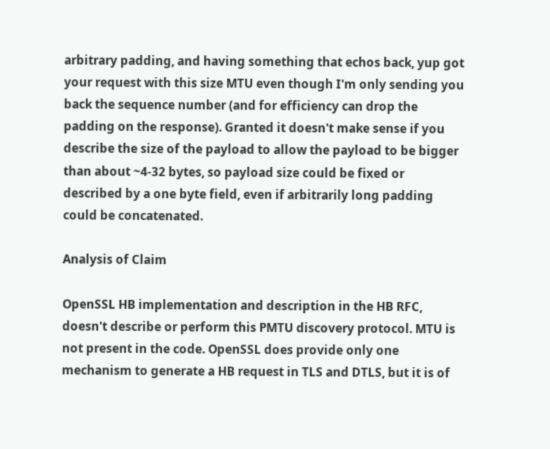arbitrary padding, and having something that echos back, yup got your request with this size MTU even though I'm only sending you back the sequence number (and for efficiency can drop the padding on the response). Granted it doesn't make sense if you describe the size of the payload to allow the payload to be bigger than about ~4-32 bytes, so payload size could be fixed or described by a one byte field, even if arbitrarily long padding could be concatenated.

Analysis of Claim

OpenSSL HB implementation and description in the HB RFC, doesn't describe or perform this PMTU discovery protocol. MTU is not present in the code. OpenSSL does provide only one mechanism to generate a HB request in TLS and DTLS, but it is of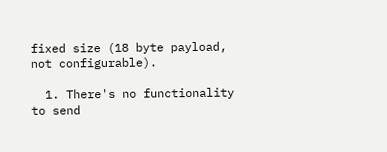fixed size (18 byte payload, not configurable).

  1. There's no functionality to send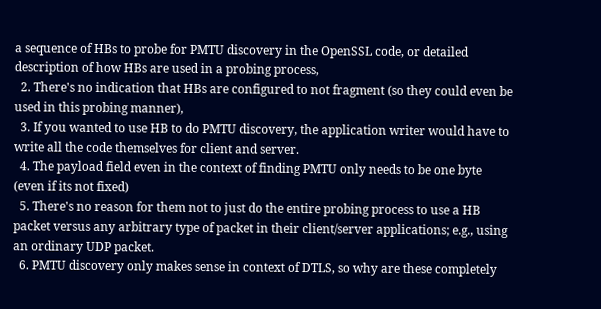a sequence of HBs to probe for PMTU discovery in the OpenSSL code, or detailed description of how HBs are used in a probing process,
  2. There's no indication that HBs are configured to not fragment (so they could even be used in this probing manner),
  3. If you wanted to use HB to do PMTU discovery, the application writer would have to write all the code themselves for client and server.
  4. The payload field even in the context of finding PMTU only needs to be one byte (even if its not fixed)
  5. There's no reason for them not to just do the entire probing process to use a HB packet versus any arbitrary type of packet in their client/server applications; e.g., using an ordinary UDP packet.
  6. PMTU discovery only makes sense in context of DTLS, so why are these completely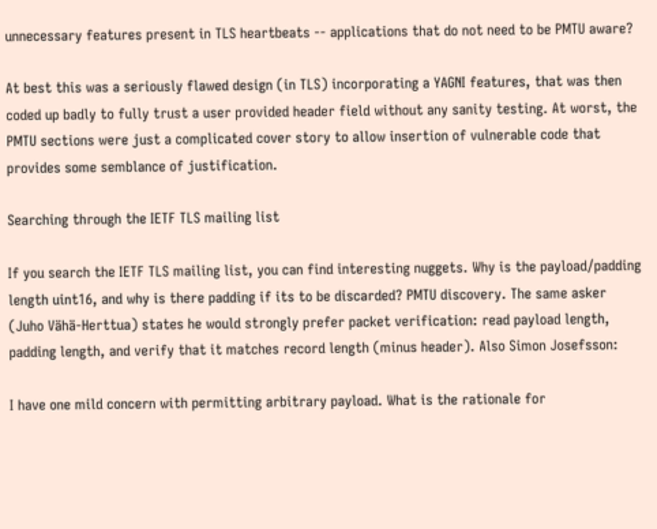unnecessary features present in TLS heartbeats -- applications that do not need to be PMTU aware?

At best this was a seriously flawed design (in TLS) incorporating a YAGNI features, that was then coded up badly to fully trust a user provided header field without any sanity testing. At worst, the PMTU sections were just a complicated cover story to allow insertion of vulnerable code that provides some semblance of justification.

Searching through the IETF TLS mailing list

If you search the IETF TLS mailing list, you can find interesting nuggets. Why is the payload/padding length uint16, and why is there padding if its to be discarded? PMTU discovery. The same asker (Juho Vähä-Herttua) states he would strongly prefer packet verification: read payload length, padding length, and verify that it matches record length (minus header). Also Simon Josefsson:

I have one mild concern with permitting arbitrary payload. What is the rationale for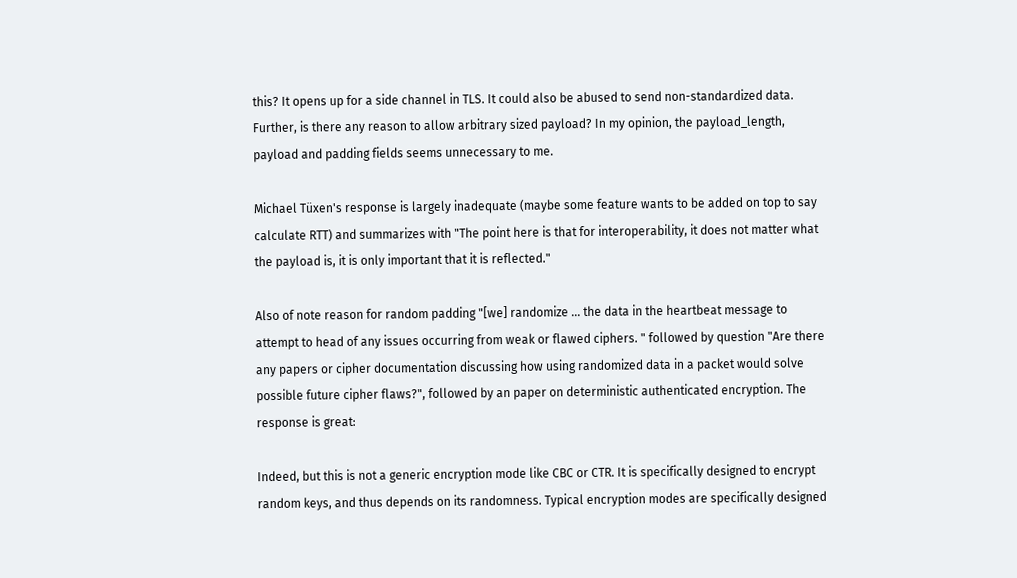this? It opens up for a side channel in TLS. It could also be abused to send non-standardized data. Further, is there any reason to allow arbitrary sized payload? In my opinion, the payload_length, payload and padding fields seems unnecessary to me.

Michael Tüxen's response is largely inadequate (maybe some feature wants to be added on top to say calculate RTT) and summarizes with "The point here is that for interoperability, it does not matter what the payload is, it is only important that it is reflected."

Also of note reason for random padding "[we] randomize ... the data in the heartbeat message to attempt to head of any issues occurring from weak or flawed ciphers. " followed by question "Are there any papers or cipher documentation discussing how using randomized data in a packet would solve possible future cipher flaws?", followed by an paper on deterministic authenticated encryption. The response is great:

Indeed, but this is not a generic encryption mode like CBC or CTR. It is specifically designed to encrypt random keys, and thus depends on its randomness. Typical encryption modes are specifically designed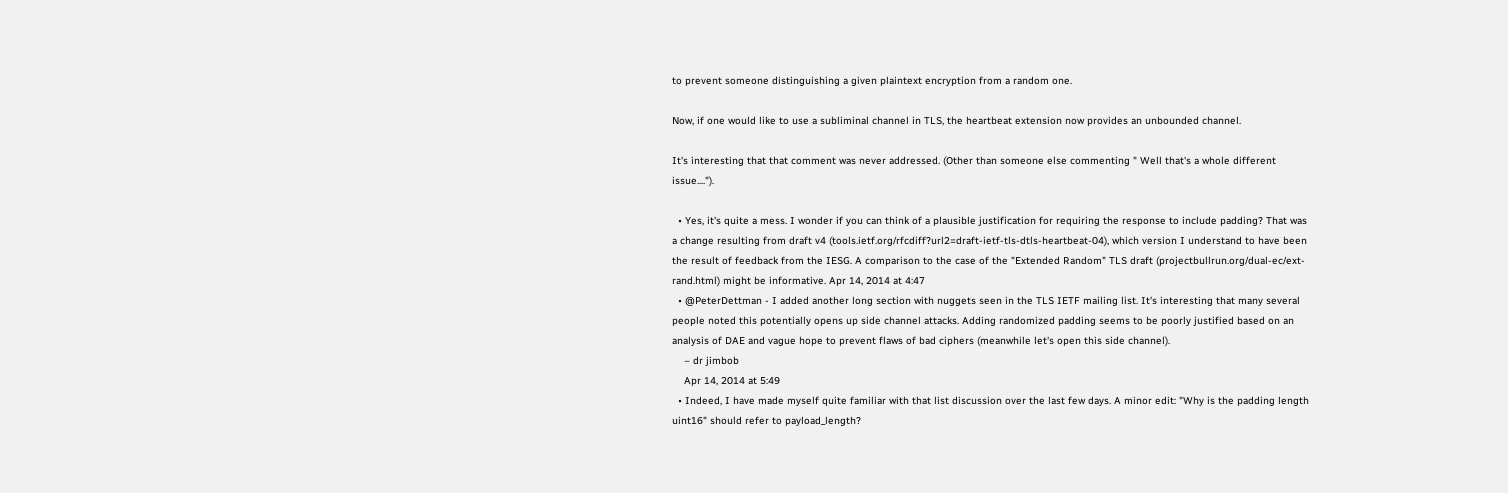to prevent someone distinguishing a given plaintext encryption from a random one.

Now, if one would like to use a subliminal channel in TLS, the heartbeat extension now provides an unbounded channel.

It's interesting that that comment was never addressed. (Other than someone else commenting " Well that's a whole different issue....").

  • Yes, it's quite a mess. I wonder if you can think of a plausible justification for requiring the response to include padding? That was a change resulting from draft v4 (tools.ietf.org/rfcdiff?url2=draft-ietf-tls-dtls-heartbeat-04), which version I understand to have been the result of feedback from the IESG. A comparison to the case of the "Extended Random" TLS draft (projectbullrun.org/dual-ec/ext-rand.html) might be informative. Apr 14, 2014 at 4:47
  • @PeterDettman - I added another long section with nuggets seen in the TLS IETF mailing list. It's interesting that many several people noted this potentially opens up side channel attacks. Adding randomized padding seems to be poorly justified based on an analysis of DAE and vague hope to prevent flaws of bad ciphers (meanwhile let's open this side channel).
    – dr jimbob
    Apr 14, 2014 at 5:49
  • Indeed, I have made myself quite familiar with that list discussion over the last few days. A minor edit: "Why is the padding length uint16" should refer to payload_length?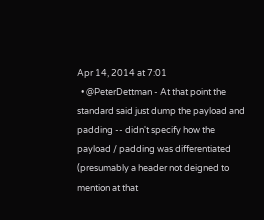Apr 14, 2014 at 7:01
  • @PeterDettman - At that point the standard said just dump the payload and padding -- didn't specify how the payload / padding was differentiated (presumably a header not deigned to mention at that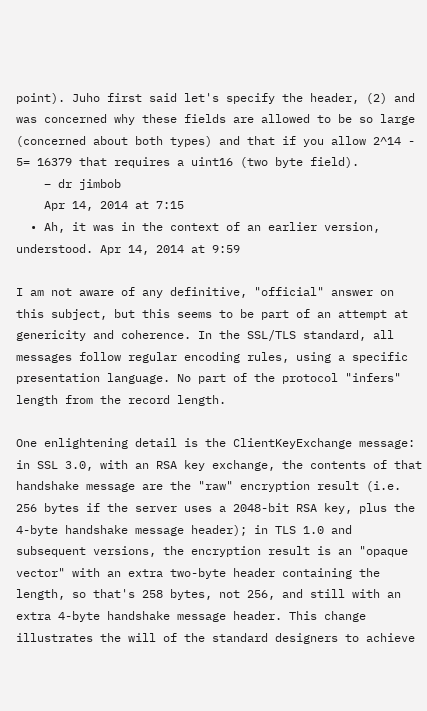point). Juho first said let's specify the header, (2) and was concerned why these fields are allowed to be so large (concerned about both types) and that if you allow 2^14 - 5= 16379 that requires a uint16 (two byte field).
    – dr jimbob
    Apr 14, 2014 at 7:15
  • Ah, it was in the context of an earlier version, understood. Apr 14, 2014 at 9:59

I am not aware of any definitive, "official" answer on this subject, but this seems to be part of an attempt at genericity and coherence. In the SSL/TLS standard, all messages follow regular encoding rules, using a specific presentation language. No part of the protocol "infers" length from the record length.

One enlightening detail is the ClientKeyExchange message: in SSL 3.0, with an RSA key exchange, the contents of that handshake message are the "raw" encryption result (i.e. 256 bytes if the server uses a 2048-bit RSA key, plus the 4-byte handshake message header); in TLS 1.0 and subsequent versions, the encryption result is an "opaque vector" with an extra two-byte header containing the length, so that's 258 bytes, not 256, and still with an extra 4-byte handshake message header. This change illustrates the will of the standard designers to achieve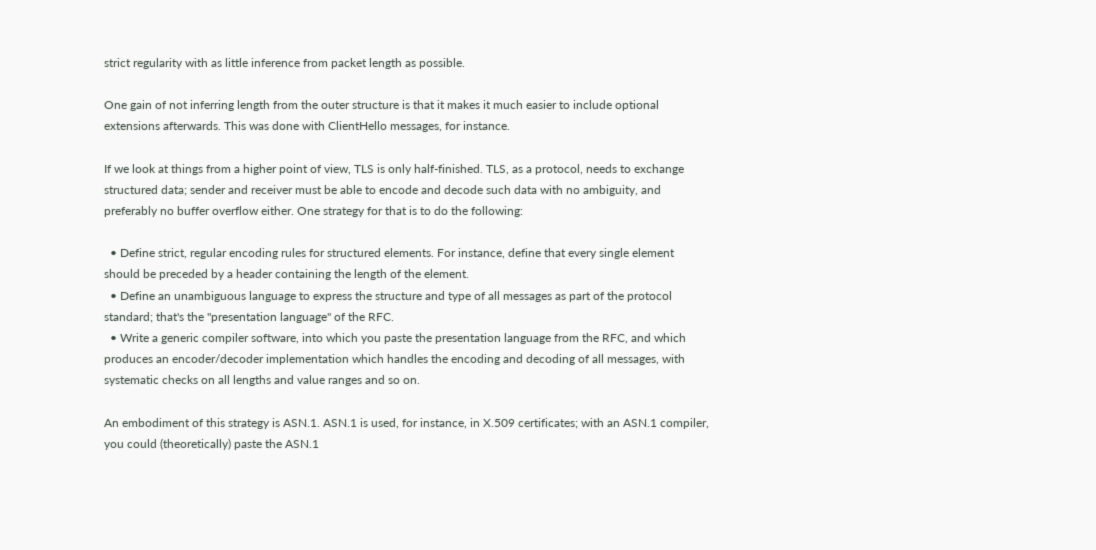strict regularity with as little inference from packet length as possible.

One gain of not inferring length from the outer structure is that it makes it much easier to include optional extensions afterwards. This was done with ClientHello messages, for instance.

If we look at things from a higher point of view, TLS is only half-finished. TLS, as a protocol, needs to exchange structured data; sender and receiver must be able to encode and decode such data with no ambiguity, and preferably no buffer overflow either. One strategy for that is to do the following:

  • Define strict, regular encoding rules for structured elements. For instance, define that every single element should be preceded by a header containing the length of the element.
  • Define an unambiguous language to express the structure and type of all messages as part of the protocol standard; that's the "presentation language" of the RFC.
  • Write a generic compiler software, into which you paste the presentation language from the RFC, and which produces an encoder/decoder implementation which handles the encoding and decoding of all messages, with systematic checks on all lengths and value ranges and so on.

An embodiment of this strategy is ASN.1. ASN.1 is used, for instance, in X.509 certificates; with an ASN.1 compiler, you could (theoretically) paste the ASN.1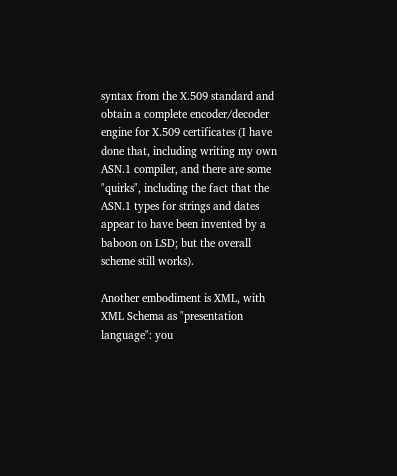syntax from the X.509 standard and obtain a complete encoder/decoder engine for X.509 certificates (I have done that, including writing my own ASN.1 compiler, and there are some "quirks", including the fact that the ASN.1 types for strings and dates appear to have been invented by a baboon on LSD; but the overall scheme still works).

Another embodiment is XML, with XML Schema as "presentation language": you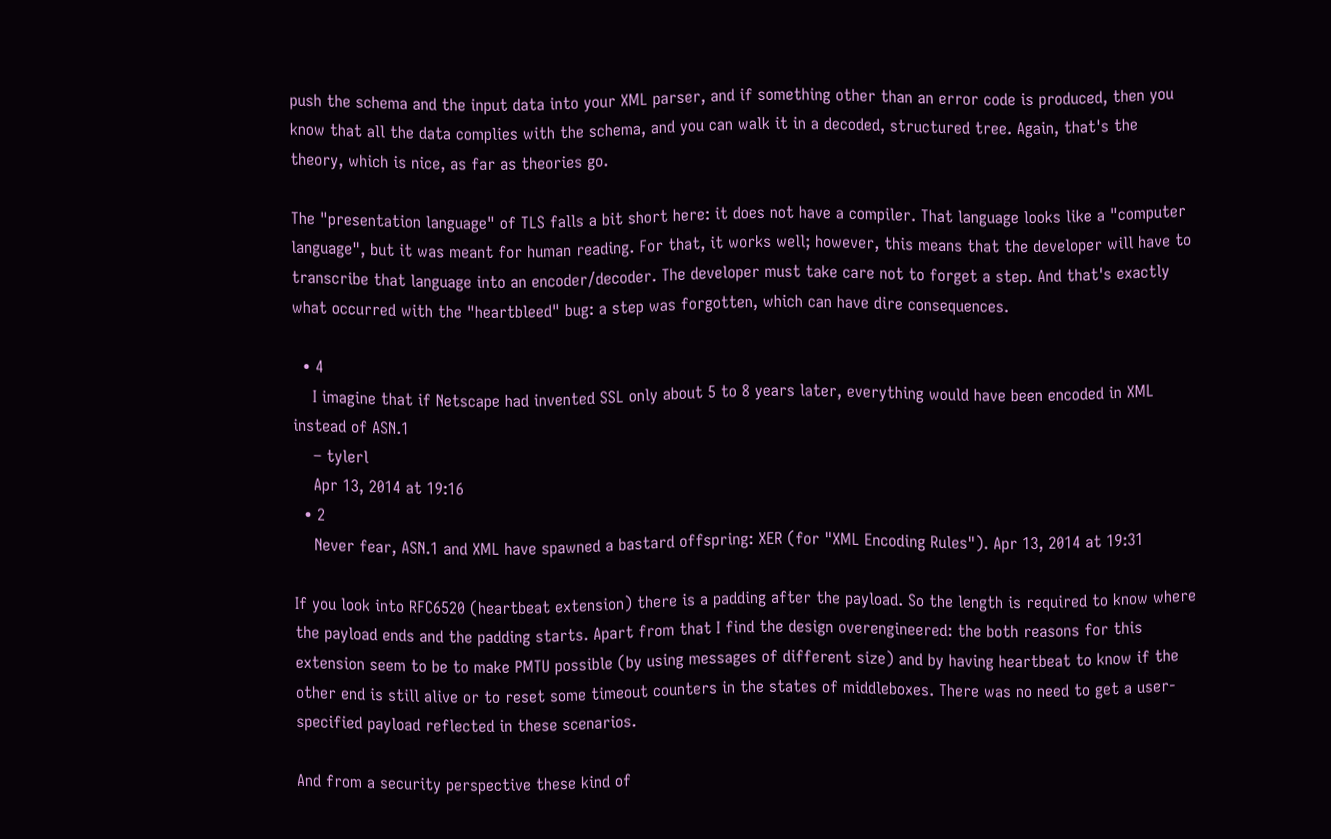push the schema and the input data into your XML parser, and if something other than an error code is produced, then you know that all the data complies with the schema, and you can walk it in a decoded, structured tree. Again, that's the theory, which is nice, as far as theories go.

The "presentation language" of TLS falls a bit short here: it does not have a compiler. That language looks like a "computer language", but it was meant for human reading. For that, it works well; however, this means that the developer will have to transcribe that language into an encoder/decoder. The developer must take care not to forget a step. And that's exactly what occurred with the "heartbleed" bug: a step was forgotten, which can have dire consequences.

  • 4
    I imagine that if Netscape had invented SSL only about 5 to 8 years later, everything would have been encoded in XML instead of ASN.1
    – tylerl
    Apr 13, 2014 at 19:16
  • 2
    Never fear, ASN.1 and XML have spawned a bastard offspring: XER (for "XML Encoding Rules"). Apr 13, 2014 at 19:31

If you look into RFC6520 (heartbeat extension) there is a padding after the payload. So the length is required to know where the payload ends and the padding starts. Apart from that I find the design overengineered: the both reasons for this extension seem to be to make PMTU possible (by using messages of different size) and by having heartbeat to know if the other end is still alive or to reset some timeout counters in the states of middleboxes. There was no need to get a user-specified payload reflected in these scenarios.

And from a security perspective these kind of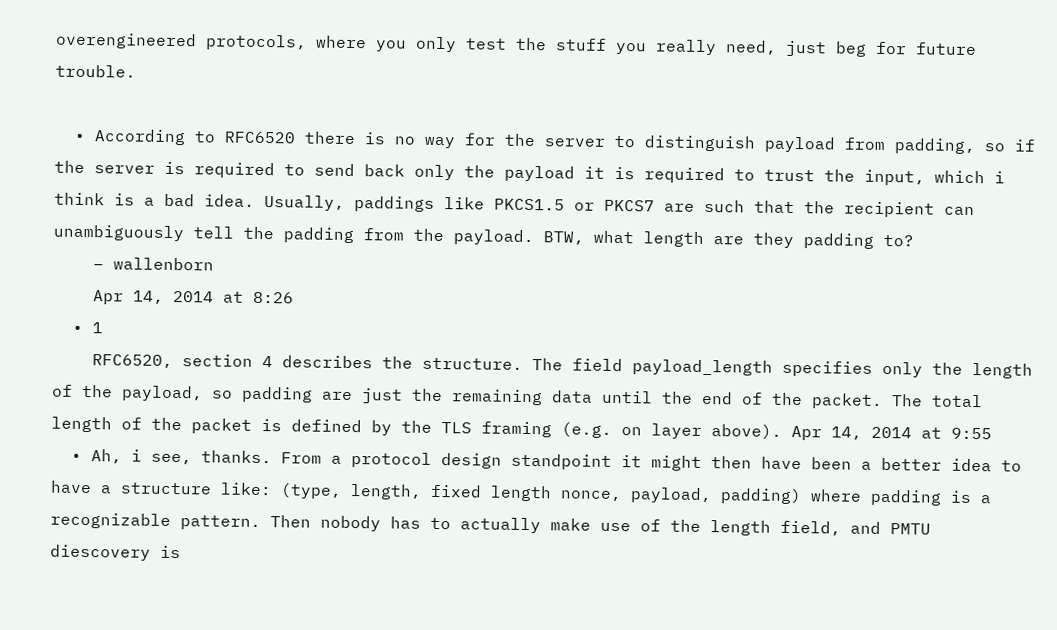overengineered protocols, where you only test the stuff you really need, just beg for future trouble.

  • According to RFC6520 there is no way for the server to distinguish payload from padding, so if the server is required to send back only the payload it is required to trust the input, which i think is a bad idea. Usually, paddings like PKCS1.5 or PKCS7 are such that the recipient can unambiguously tell the padding from the payload. BTW, what length are they padding to?
    – wallenborn
    Apr 14, 2014 at 8:26
  • 1
    RFC6520, section 4 describes the structure. The field payload_length specifies only the length of the payload, so padding are just the remaining data until the end of the packet. The total length of the packet is defined by the TLS framing (e.g. on layer above). Apr 14, 2014 at 9:55
  • Ah, i see, thanks. From a protocol design standpoint it might then have been a better idea to have a structure like: (type, length, fixed length nonce, payload, padding) where padding is a recognizable pattern. Then nobody has to actually make use of the length field, and PMTU diescovery is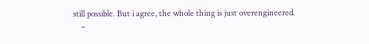still possible. But i agree, the whole thing is just overengineered.
    –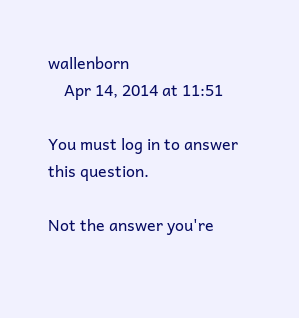wallenborn
    Apr 14, 2014 at 11:51

You must log in to answer this question.

Not the answer you're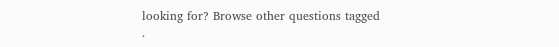looking for? Browse other questions tagged .